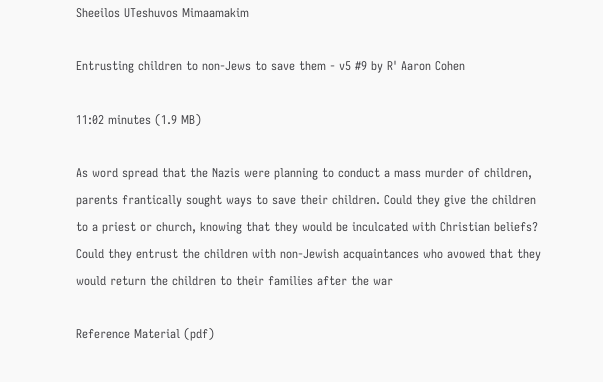Sheeilos UTeshuvos Mimaamakim

Entrusting children to non-Jews to save them - v5 #9 by R' Aaron Cohen

11:02 minutes (1.9 MB)

As word spread that the Nazis were planning to conduct a mass murder of children, parents frantically sought ways to save their children. Could they give the children to a priest or church, knowing that they would be inculcated with Christian beliefs? Could they entrust the children with non-Jewish acquaintances who avowed that they would return the children to their families after the war

Reference Material (pdf)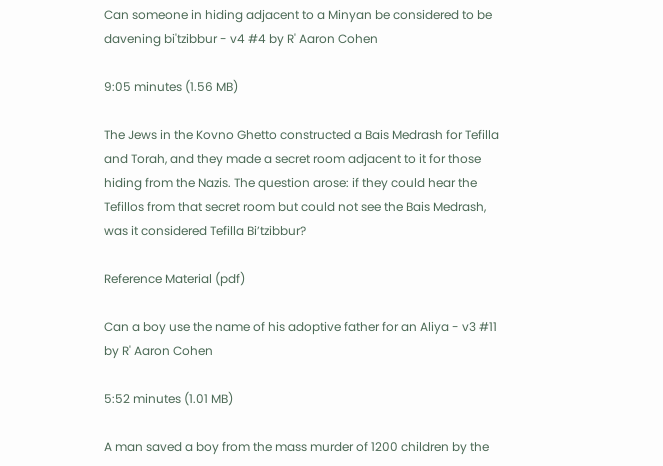Can someone in hiding adjacent to a Minyan be considered to be davening bi'tzibbur - v4 #4 by R' Aaron Cohen

9:05 minutes (1.56 MB)

The Jews in the Kovno Ghetto constructed a Bais Medrash for Tefilla and Torah, and they made a secret room adjacent to it for those hiding from the Nazis. The question arose: if they could hear the Tefillos from that secret room but could not see the Bais Medrash, was it considered Tefilla Bi’tzibbur?

Reference Material (pdf)

Can a boy use the name of his adoptive father for an Aliya - v3 #11 by R' Aaron Cohen

5:52 minutes (1.01 MB)

A man saved a boy from the mass murder of 1200 children by the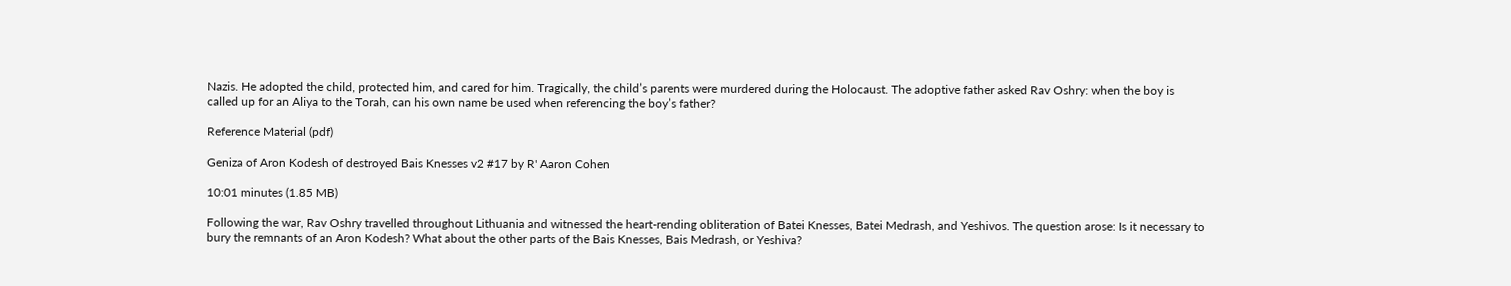Nazis. He adopted the child, protected him, and cared for him. Tragically, the child’s parents were murdered during the Holocaust. The adoptive father asked Rav Oshry: when the boy is called up for an Aliya to the Torah, can his own name be used when referencing the boy’s father?

Reference Material (pdf)

Geniza of Aron Kodesh of destroyed Bais Knesses v2 #17 by R' Aaron Cohen

10:01 minutes (1.85 MB)

Following the war, Rav Oshry travelled throughout Lithuania and witnessed the heart-rending obliteration of Batei Knesses, Batei Medrash, and Yeshivos. The question arose: Is it necessary to bury the remnants of an Aron Kodesh? What about the other parts of the Bais Knesses, Bais Medrash, or Yeshiva?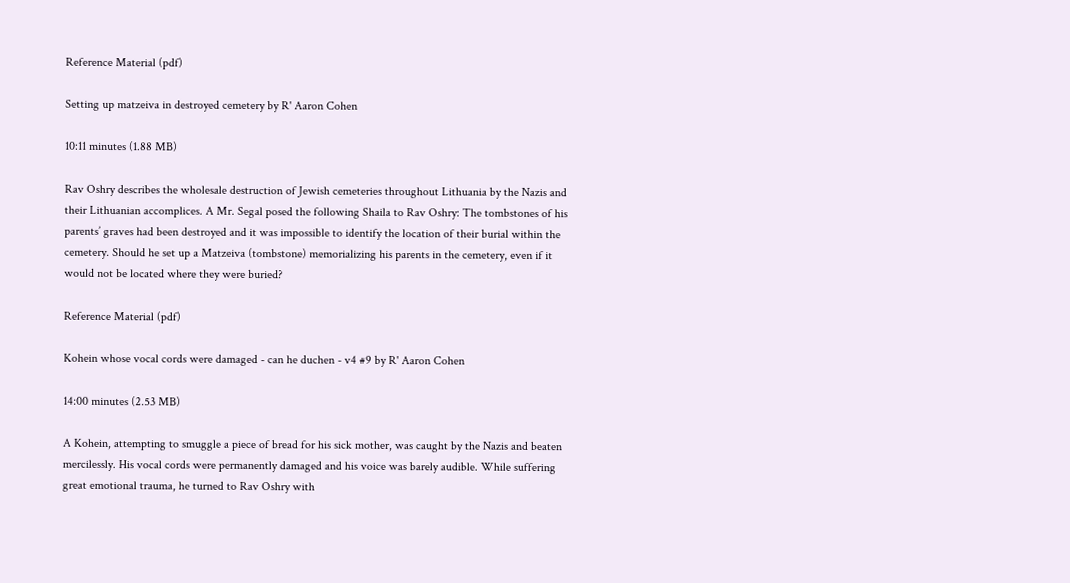Reference Material (pdf)

Setting up matzeiva in destroyed cemetery by R' Aaron Cohen

10:11 minutes (1.88 MB)

Rav Oshry describes the wholesale destruction of Jewish cemeteries throughout Lithuania by the Nazis and their Lithuanian accomplices. A Mr. Segal posed the following Shaila to Rav Oshry: The tombstones of his parents’ graves had been destroyed and it was impossible to identify the location of their burial within the cemetery. Should he set up a Matzeiva (tombstone) memorializing his parents in the cemetery, even if it would not be located where they were buried?

Reference Material (pdf)

Kohein whose vocal cords were damaged - can he duchen - v4 #9 by R' Aaron Cohen

14:00 minutes (2.53 MB)

A Kohein, attempting to smuggle a piece of bread for his sick mother, was caught by the Nazis and beaten mercilessly. His vocal cords were permanently damaged and his voice was barely audible. While suffering great emotional trauma, he turned to Rav Oshry with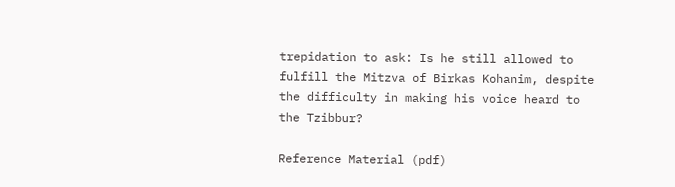trepidation to ask: Is he still allowed to fulfill the Mitzva of Birkas Kohanim, despite the difficulty in making his voice heard to the Tzibbur?

Reference Material (pdf)